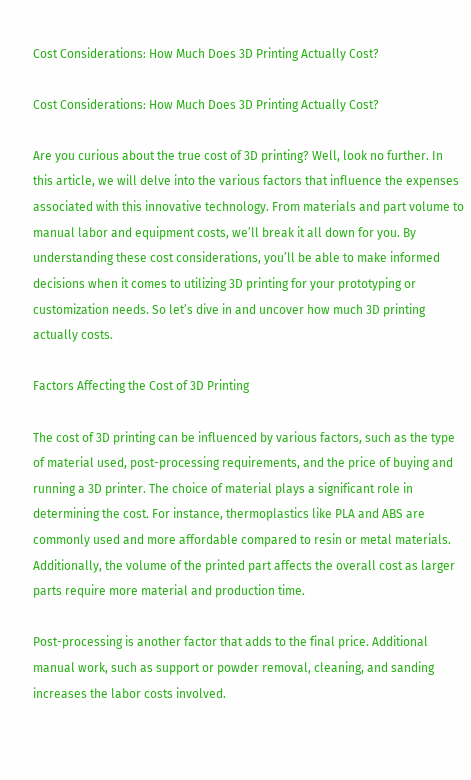Cost Considerations: How Much Does 3D Printing Actually Cost?

Cost Considerations: How Much Does 3D Printing Actually Cost?

Are you curious about the true cost of 3D printing? Well, look no further. In this article, we will delve into the various factors that influence the expenses associated with this innovative technology. From materials and part volume to manual labor and equipment costs, we’ll break it all down for you. By understanding these cost considerations, you’ll be able to make informed decisions when it comes to utilizing 3D printing for your prototyping or customization needs. So let’s dive in and uncover how much 3D printing actually costs.

Factors Affecting the Cost of 3D Printing

The cost of 3D printing can be influenced by various factors, such as the type of material used, post-processing requirements, and the price of buying and running a 3D printer. The choice of material plays a significant role in determining the cost. For instance, thermoplastics like PLA and ABS are commonly used and more affordable compared to resin or metal materials. Additionally, the volume of the printed part affects the overall cost as larger parts require more material and production time.

Post-processing is another factor that adds to the final price. Additional manual work, such as support or powder removal, cleaning, and sanding increases the labor costs involved.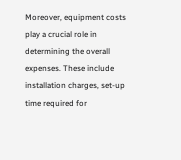Moreover, equipment costs play a crucial role in determining the overall expenses. These include installation charges, set-up time required for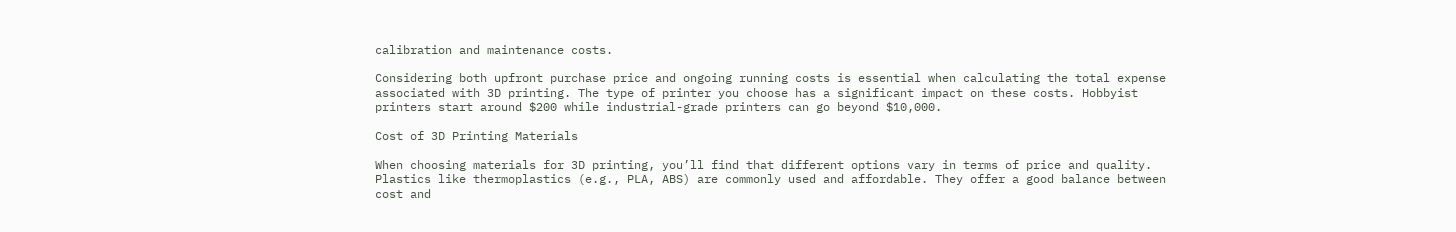calibration and maintenance costs.

Considering both upfront purchase price and ongoing running costs is essential when calculating the total expense associated with 3D printing. The type of printer you choose has a significant impact on these costs. Hobbyist printers start around $200 while industrial-grade printers can go beyond $10,000.

Cost of 3D Printing Materials

When choosing materials for 3D printing, you’ll find that different options vary in terms of price and quality. Plastics like thermoplastics (e.g., PLA, ABS) are commonly used and affordable. They offer a good balance between cost and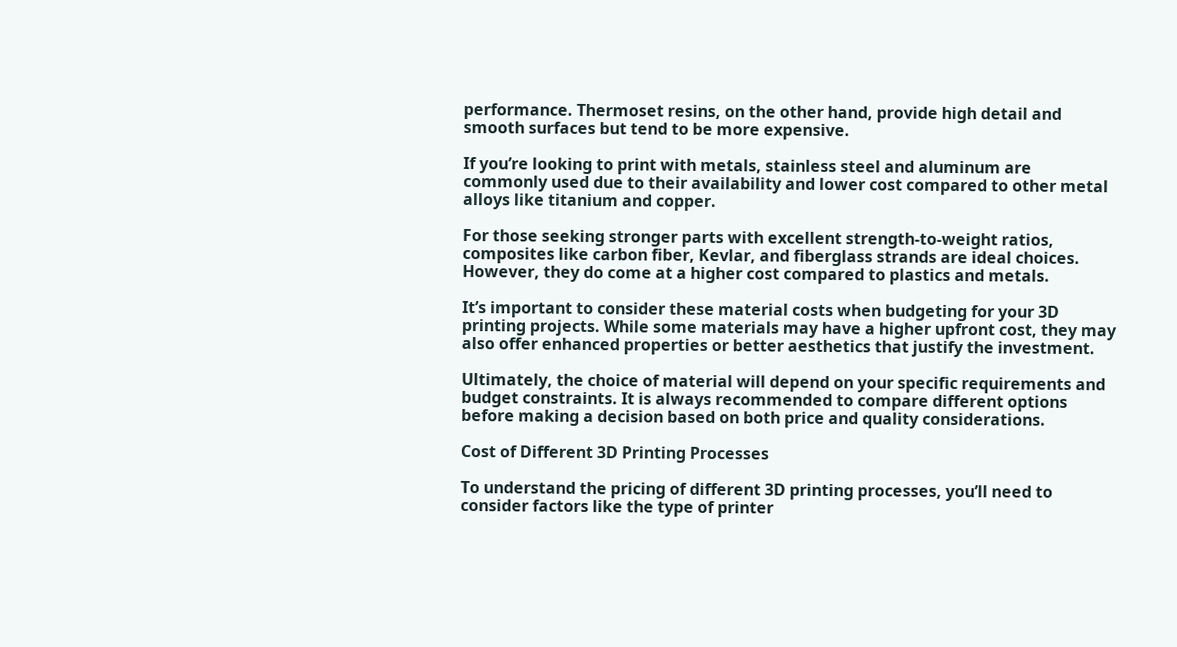performance. Thermoset resins, on the other hand, provide high detail and smooth surfaces but tend to be more expensive.

If you’re looking to print with metals, stainless steel and aluminum are commonly used due to their availability and lower cost compared to other metal alloys like titanium and copper.

For those seeking stronger parts with excellent strength-to-weight ratios, composites like carbon fiber, Kevlar, and fiberglass strands are ideal choices. However, they do come at a higher cost compared to plastics and metals.

It’s important to consider these material costs when budgeting for your 3D printing projects. While some materials may have a higher upfront cost, they may also offer enhanced properties or better aesthetics that justify the investment.

Ultimately, the choice of material will depend on your specific requirements and budget constraints. It is always recommended to compare different options before making a decision based on both price and quality considerations.

Cost of Different 3D Printing Processes

To understand the pricing of different 3D printing processes, you’ll need to consider factors like the type of printer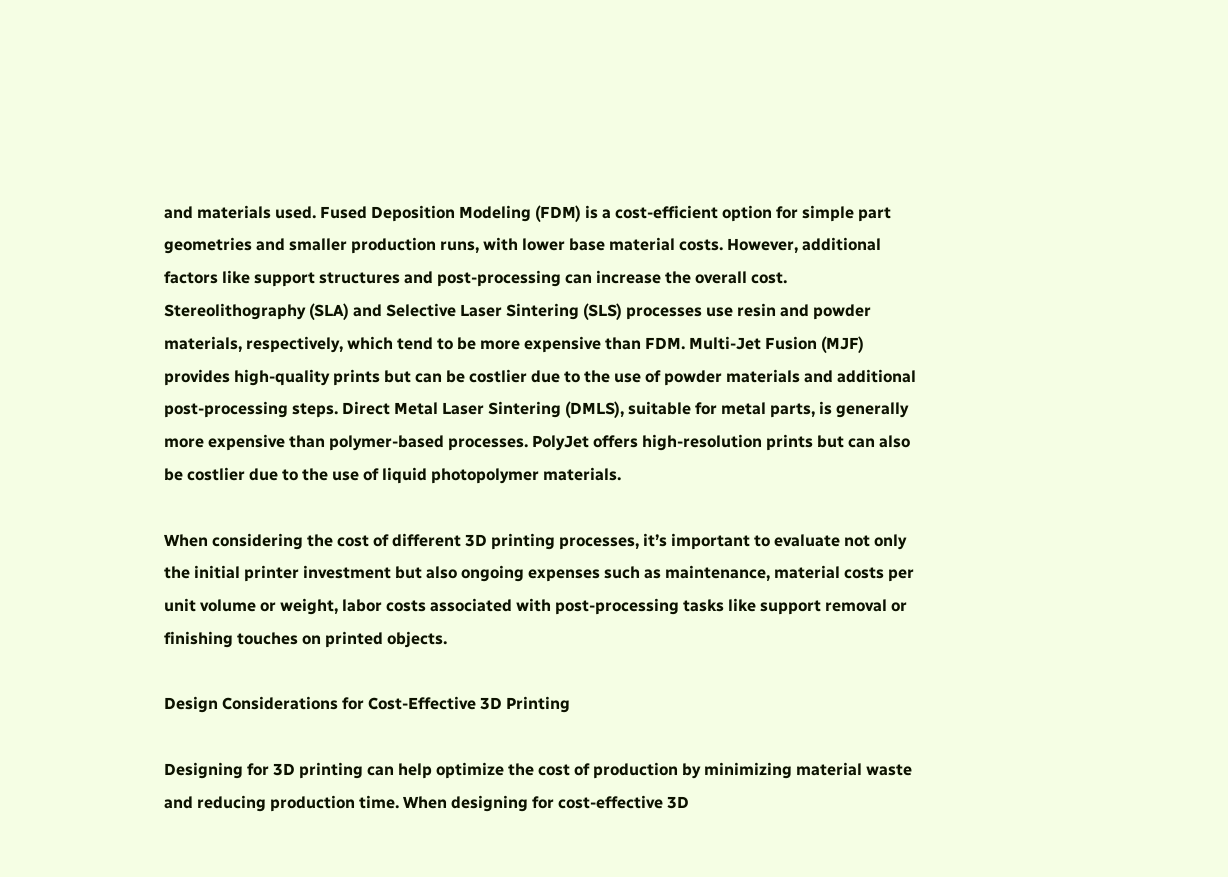and materials used. Fused Deposition Modeling (FDM) is a cost-efficient option for simple part geometries and smaller production runs, with lower base material costs. However, additional factors like support structures and post-processing can increase the overall cost. Stereolithography (SLA) and Selective Laser Sintering (SLS) processes use resin and powder materials, respectively, which tend to be more expensive than FDM. Multi-Jet Fusion (MJF) provides high-quality prints but can be costlier due to the use of powder materials and additional post-processing steps. Direct Metal Laser Sintering (DMLS), suitable for metal parts, is generally more expensive than polymer-based processes. PolyJet offers high-resolution prints but can also be costlier due to the use of liquid photopolymer materials.

When considering the cost of different 3D printing processes, it’s important to evaluate not only the initial printer investment but also ongoing expenses such as maintenance, material costs per unit volume or weight, labor costs associated with post-processing tasks like support removal or finishing touches on printed objects.

Design Considerations for Cost-Effective 3D Printing

Designing for 3D printing can help optimize the cost of production by minimizing material waste and reducing production time. When designing for cost-effective 3D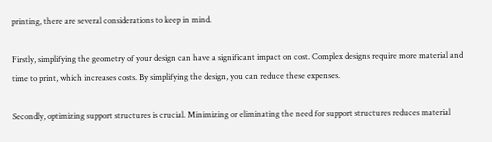printing, there are several considerations to keep in mind.

Firstly, simplifying the geometry of your design can have a significant impact on cost. Complex designs require more material and time to print, which increases costs. By simplifying the design, you can reduce these expenses.

Secondly, optimizing support structures is crucial. Minimizing or eliminating the need for support structures reduces material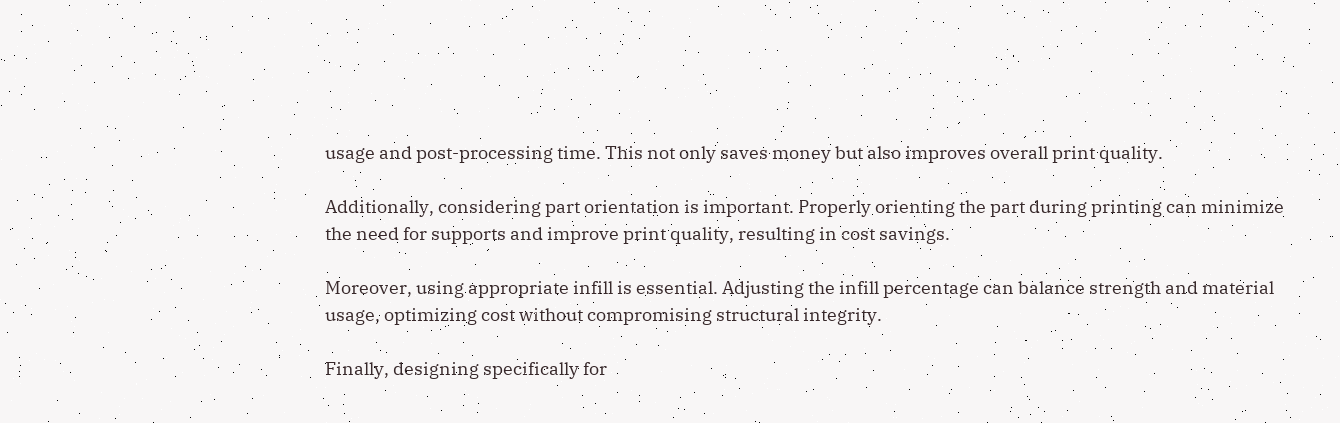usage and post-processing time. This not only saves money but also improves overall print quality.

Additionally, considering part orientation is important. Properly orienting the part during printing can minimize the need for supports and improve print quality, resulting in cost savings.

Moreover, using appropriate infill is essential. Adjusting the infill percentage can balance strength and material usage, optimizing cost without compromising structural integrity.

Finally, designing specifically for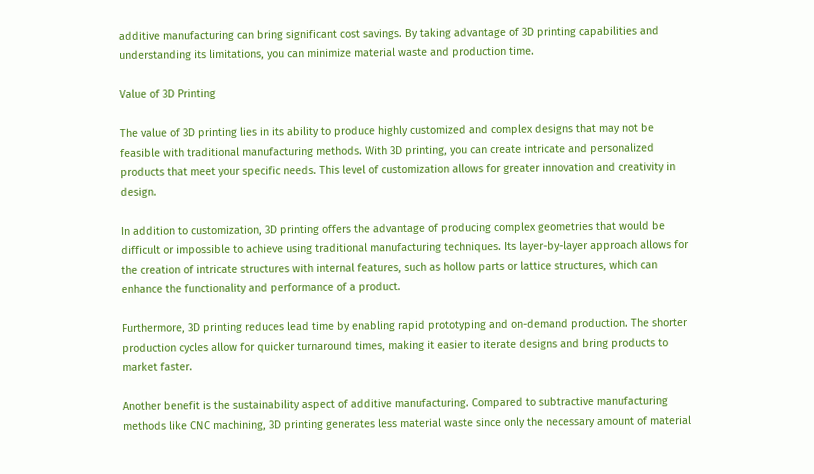additive manufacturing can bring significant cost savings. By taking advantage of 3D printing capabilities and understanding its limitations, you can minimize material waste and production time.

Value of 3D Printing

The value of 3D printing lies in its ability to produce highly customized and complex designs that may not be feasible with traditional manufacturing methods. With 3D printing, you can create intricate and personalized products that meet your specific needs. This level of customization allows for greater innovation and creativity in design.

In addition to customization, 3D printing offers the advantage of producing complex geometries that would be difficult or impossible to achieve using traditional manufacturing techniques. Its layer-by-layer approach allows for the creation of intricate structures with internal features, such as hollow parts or lattice structures, which can enhance the functionality and performance of a product.

Furthermore, 3D printing reduces lead time by enabling rapid prototyping and on-demand production. The shorter production cycles allow for quicker turnaround times, making it easier to iterate designs and bring products to market faster.

Another benefit is the sustainability aspect of additive manufacturing. Compared to subtractive manufacturing methods like CNC machining, 3D printing generates less material waste since only the necessary amount of material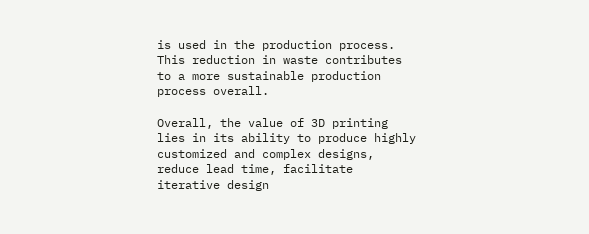is used in the production process. This reduction in waste contributes to a more sustainable production process overall.

Overall, the value of 3D printing lies in its ability to produce highly customized and complex designs, reduce lead time, facilitate iterative design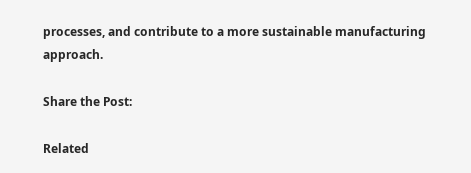processes, and contribute to a more sustainable manufacturing approach.

Share the Post:

Related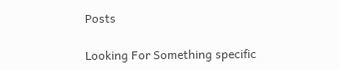Posts

Looking For Something specific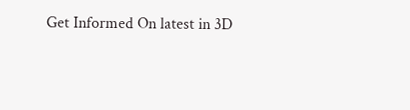Get Informed On latest in 3D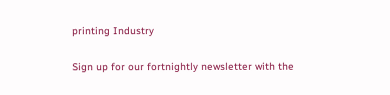printing Industry

Sign up for our fortnightly newsletter with the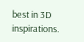best in 3D inspirations.